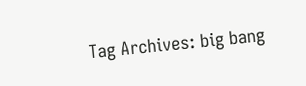Tag Archives: big bang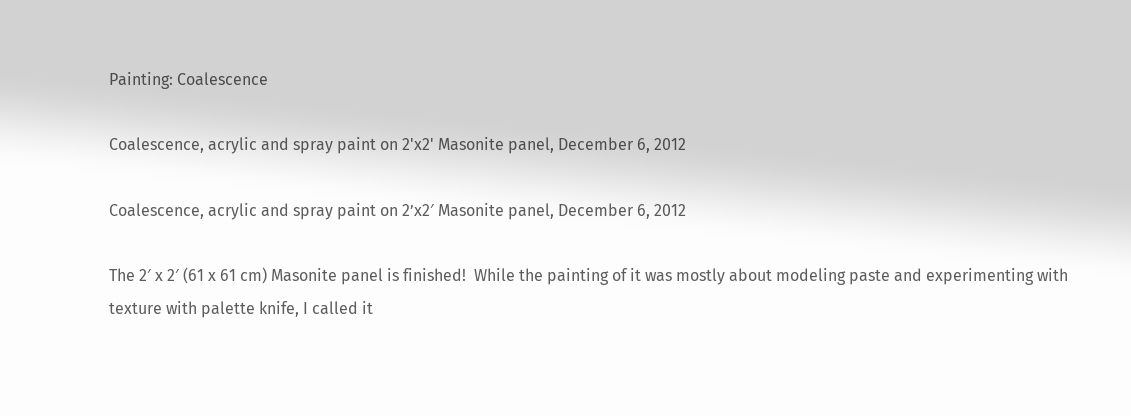Painting: Coalescence

Coalescence, acrylic and spray paint on 2'x2' Masonite panel, December 6, 2012

Coalescence, acrylic and spray paint on 2’x2′ Masonite panel, December 6, 2012

The 2′ x 2′ (61 x 61 cm) Masonite panel is finished!  While the painting of it was mostly about modeling paste and experimenting with texture with palette knife, I called it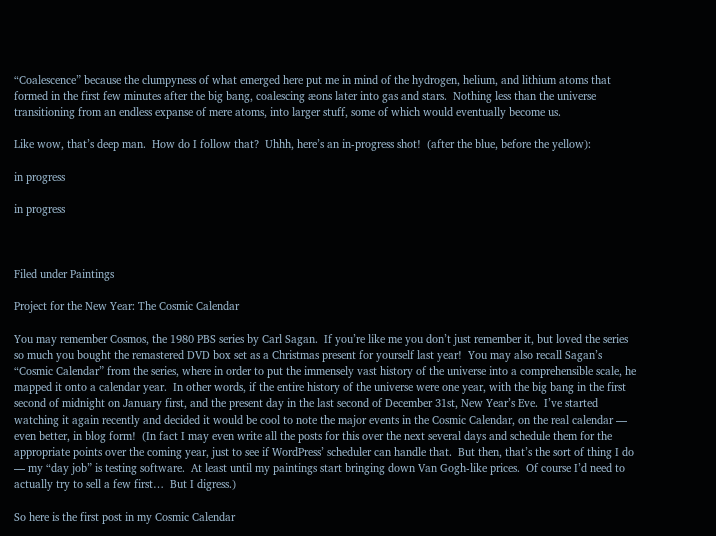“Coalescence” because the clumpyness of what emerged here put me in mind of the hydrogen, helium, and lithium atoms that formed in the first few minutes after the big bang, coalescing æons later into gas and stars.  Nothing less than the universe transitioning from an endless expanse of mere atoms, into larger stuff, some of which would eventually become us.

Like wow, that’s deep man.  How do I follow that?  Uhhh, here’s an in-progress shot!  (after the blue, before the yellow):

in progress

in progress



Filed under Paintings

Project for the New Year: The Cosmic Calendar

You may remember Cosmos, the 1980 PBS series by Carl Sagan.  If you’re like me you don’t just remember it, but loved the series so much you bought the remastered DVD box set as a Christmas present for yourself last year!  You may also recall Sagan’s “Cosmic Calendar” from the series, where in order to put the immensely vast history of the universe into a comprehensible scale, he mapped it onto a calendar year.  In other words, if the entire history of the universe were one year, with the big bang in the first second of midnight on January first, and the present day in the last second of December 31st, New Year’s Eve.  I’ve started watching it again recently and decided it would be cool to note the major events in the Cosmic Calendar, on the real calendar — even better, in blog form!  (In fact I may even write all the posts for this over the next several days and schedule them for the appropriate points over the coming year, just to see if WordPress’ scheduler can handle that.  But then, that’s the sort of thing I do — my “day job” is testing software.  At least until my paintings start bringing down Van Gogh-like prices.  Of course I’d need to actually try to sell a few first…  But I digress.)

So here is the first post in my Cosmic Calendar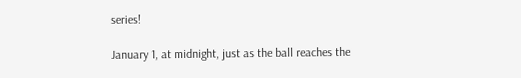series!

January 1, at midnight, just as the ball reaches the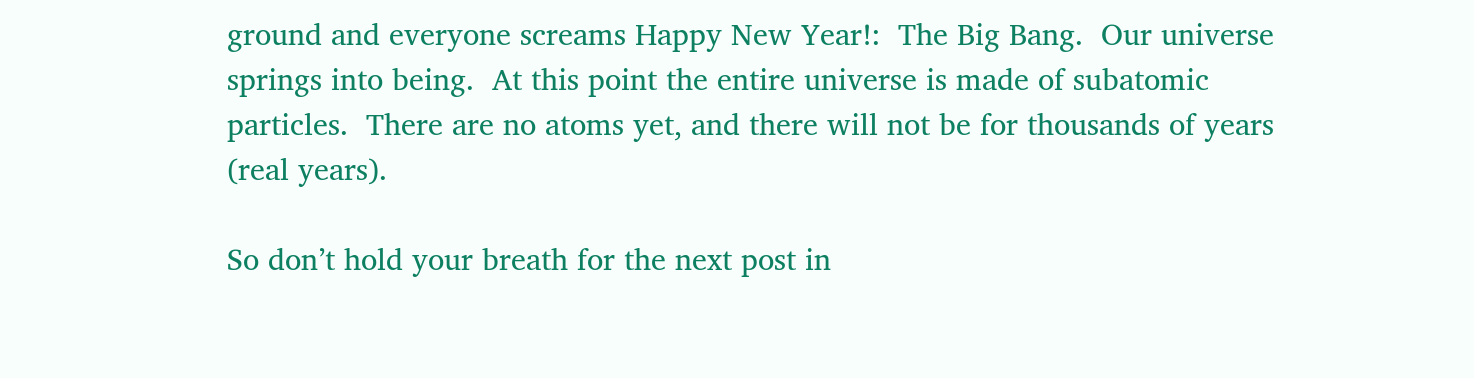ground and everyone screams Happy New Year!:  The Big Bang.  Our universe springs into being.  At this point the entire universe is made of subatomic particles.  There are no atoms yet, and there will not be for thousands of years (real years).

So don’t hold your breath for the next post in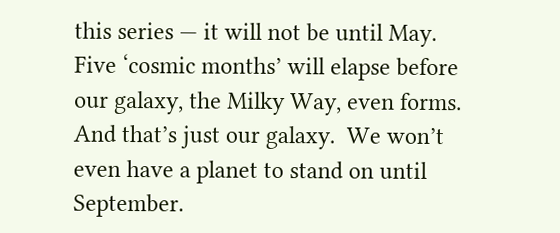this series — it will not be until May.  Five ‘cosmic months’ will elapse before our galaxy, the Milky Way, even forms.  And that’s just our galaxy.  We won’t even have a planet to stand on until September.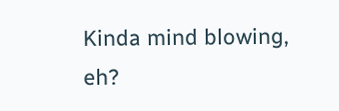Kinda mind blowing, eh?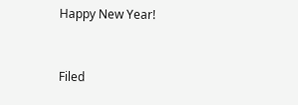Happy New Year!


Filed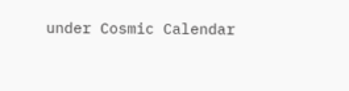under Cosmic Calendar